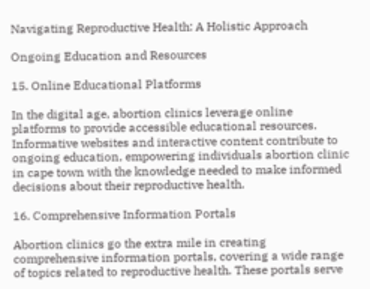Navigating Reproductive Health: A Holistic Approach

Ongoing Education and Resources

15. Online Educational Platforms

In the digital age, abortion clinics leverage online platforms to provide accessible educational resources. Informative websites and interactive content contribute to ongoing education, empowering individuals abortion clinic in cape town with the knowledge needed to make informed decisions about their reproductive health.

16. Comprehensive Information Portals

Abortion clinics go the extra mile in creating comprehensive information portals, covering a wide range of topics related to reproductive health. These portals serve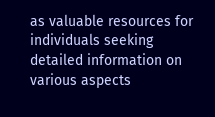as valuable resources for individuals seeking detailed information on various aspects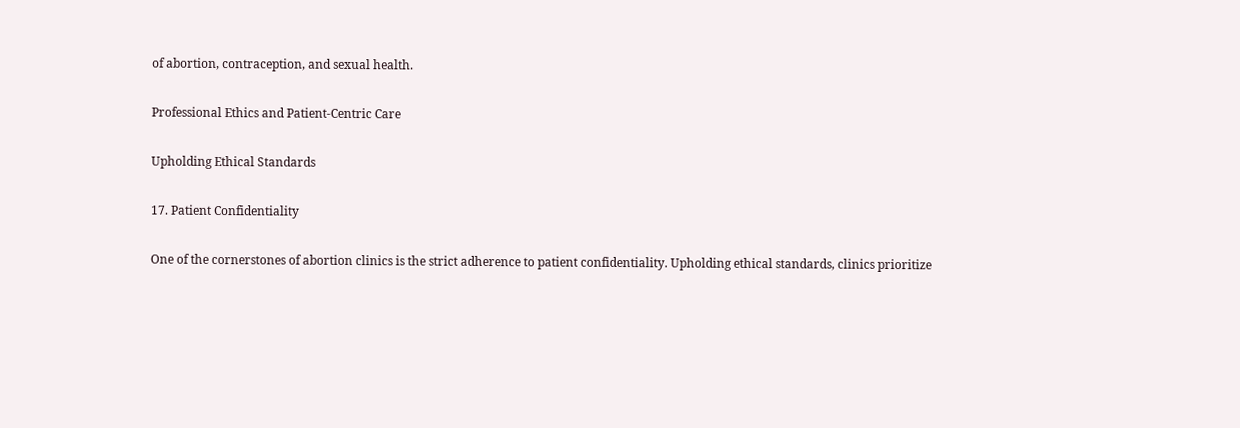of abortion, contraception, and sexual health.

Professional Ethics and Patient-Centric Care

Upholding Ethical Standards

17. Patient Confidentiality

One of the cornerstones of abortion clinics is the strict adherence to patient confidentiality. Upholding ethical standards, clinics prioritize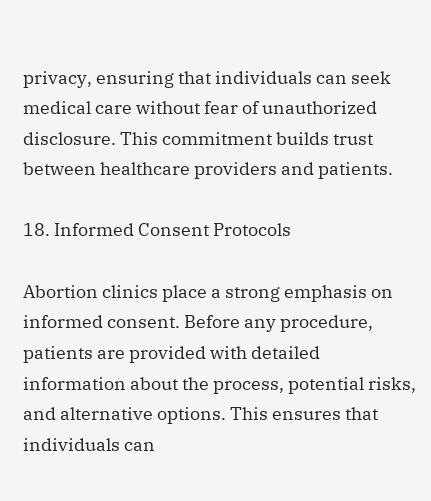privacy, ensuring that individuals can seek medical care without fear of unauthorized disclosure. This commitment builds trust between healthcare providers and patients.

18. Informed Consent Protocols

Abortion clinics place a strong emphasis on informed consent. Before any procedure, patients are provided with detailed information about the process, potential risks, and alternative options. This ensures that individuals can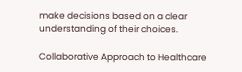make decisions based on a clear understanding of their choices.

Collaborative Approach to Healthcare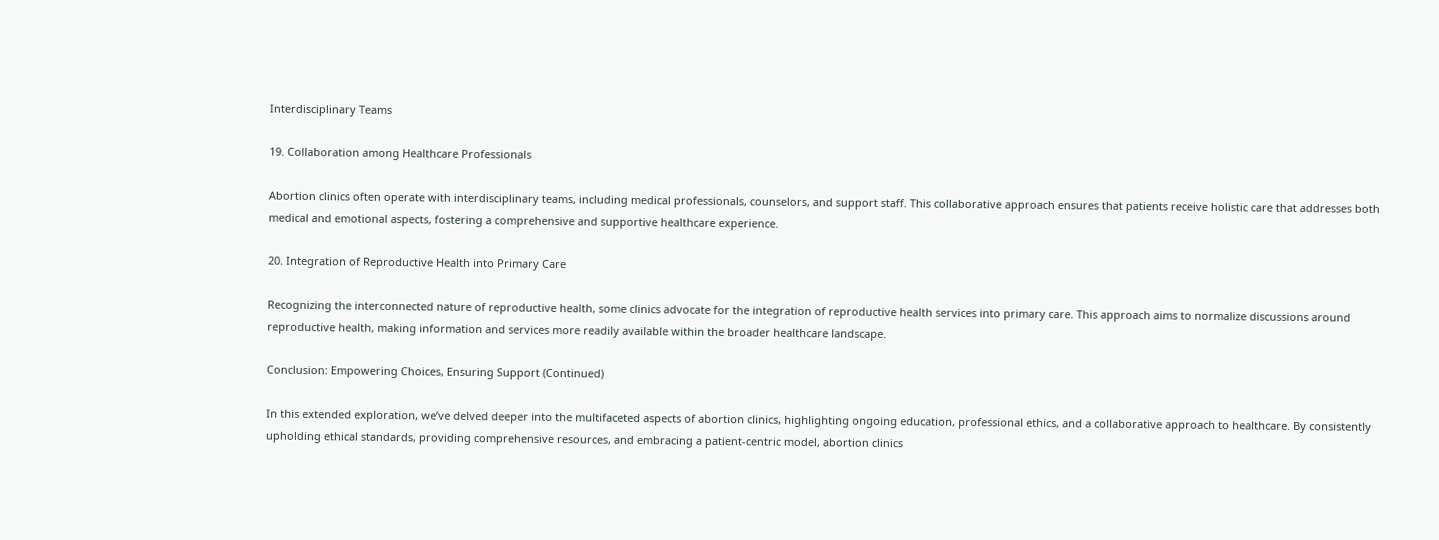Interdisciplinary Teams

19. Collaboration among Healthcare Professionals

Abortion clinics often operate with interdisciplinary teams, including medical professionals, counselors, and support staff. This collaborative approach ensures that patients receive holistic care that addresses both medical and emotional aspects, fostering a comprehensive and supportive healthcare experience.

20. Integration of Reproductive Health into Primary Care

Recognizing the interconnected nature of reproductive health, some clinics advocate for the integration of reproductive health services into primary care. This approach aims to normalize discussions around reproductive health, making information and services more readily available within the broader healthcare landscape.

Conclusion: Empowering Choices, Ensuring Support (Continued)

In this extended exploration, we’ve delved deeper into the multifaceted aspects of abortion clinics, highlighting ongoing education, professional ethics, and a collaborative approach to healthcare. By consistently upholding ethical standards, providing comprehensive resources, and embracing a patient-centric model, abortion clinics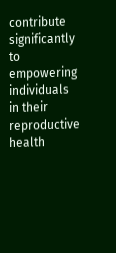contribute significantly to empowering individuals in their reproductive health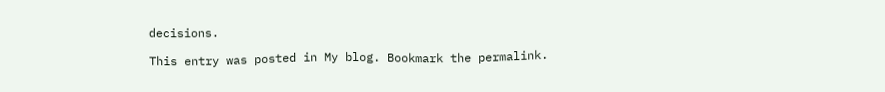decisions.

This entry was posted in My blog. Bookmark the permalink.